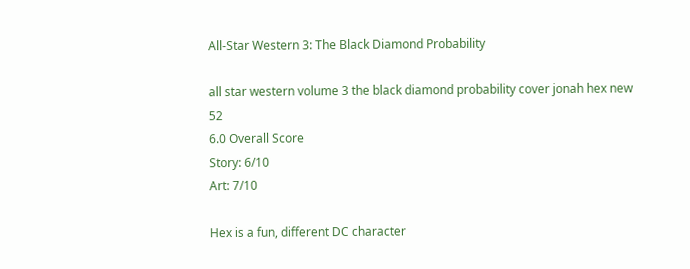All-Star Western 3: The Black Diamond Probability

all star western volume 3 the black diamond probability cover jonah hex new 52
6.0 Overall Score
Story: 6/10
Art: 7/10

Hex is a fun, different DC character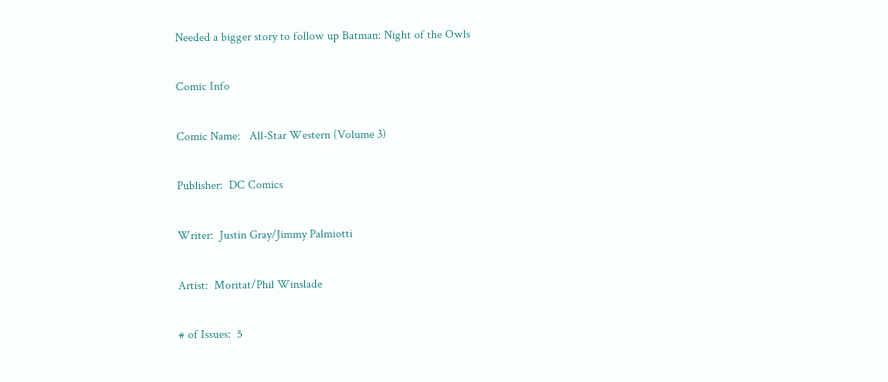Needed a bigger story to follow up Batman: Night of the Owls

Comic Info

Comic Name:   All-Star Western (Volume 3)

Publisher:  DC Comics

Writer:  Justin Gray/Jimmy Palmiotti

Artist:  Moritat/Phil Winslade

# of Issues:  5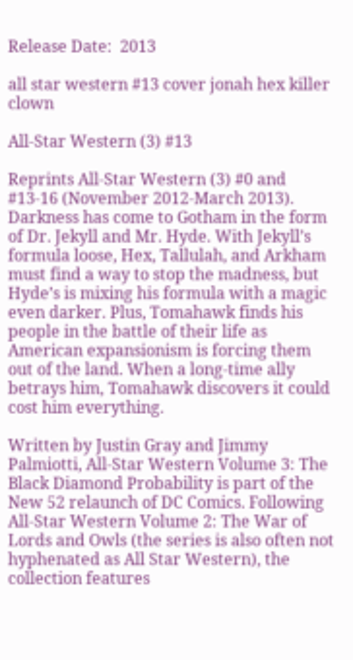Release Date:  2013

all star western #13 cover jonah hex killer clown

All-Star Western (3) #13

Reprints All-Star Western (3) #0 and #13-16 (November 2012-March 2013). Darkness has come to Gotham in the form of Dr. Jekyll and Mr. Hyde. With Jekyll’s formula loose, Hex, Tallulah, and Arkham must find a way to stop the madness, but Hyde’s is mixing his formula with a magic even darker. Plus, Tomahawk finds his people in the battle of their life as American expansionism is forcing them out of the land. When a long-time ally betrays him, Tomahawk discovers it could cost him everything.

Written by Justin Gray and Jimmy Palmiotti, All-Star Western Volume 3: The Black Diamond Probability is part of the New 52 relaunch of DC Comics. Following All-Star Western Volume 2: The War of Lords and Owls (the series is also often not hyphenated as All Star Western), the collection features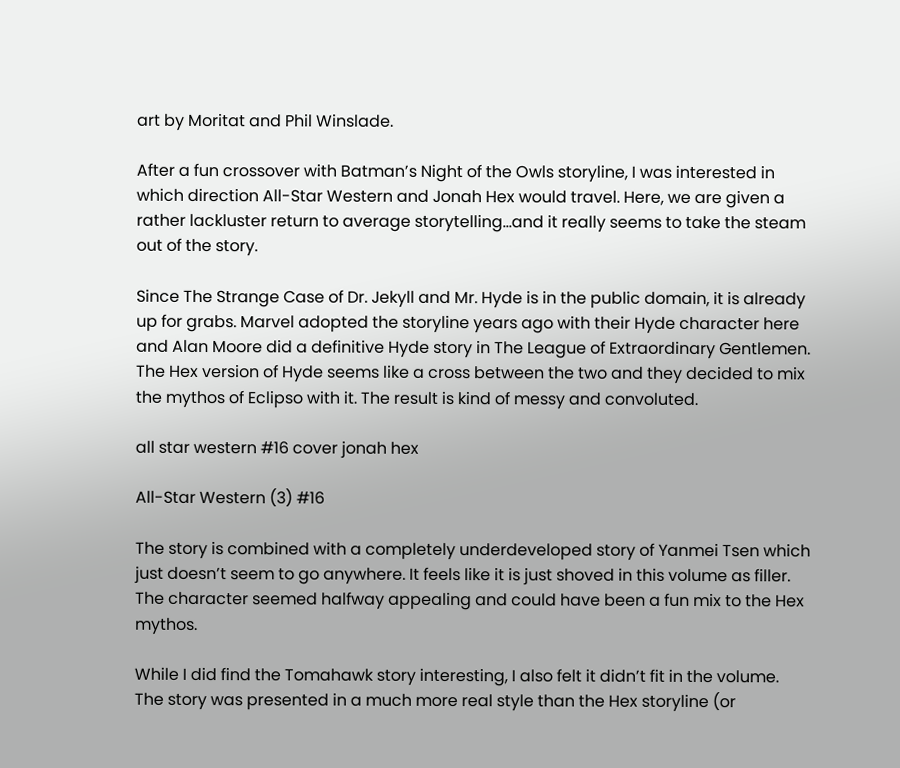art by Moritat and Phil Winslade.

After a fun crossover with Batman’s Night of the Owls storyline, I was interested in which direction All-Star Western and Jonah Hex would travel. Here, we are given a rather lackluster return to average storytelling…and it really seems to take the steam out of the story.

Since The Strange Case of Dr. Jekyll and Mr. Hyde is in the public domain, it is already up for grabs. Marvel adopted the storyline years ago with their Hyde character here and Alan Moore did a definitive Hyde story in The League of Extraordinary Gentlemen. The Hex version of Hyde seems like a cross between the two and they decided to mix the mythos of Eclipso with it. The result is kind of messy and convoluted.

all star western #16 cover jonah hex

All-Star Western (3) #16

The story is combined with a completely underdeveloped story of Yanmei Tsen which just doesn’t seem to go anywhere. It feels like it is just shoved in this volume as filler. The character seemed halfway appealing and could have been a fun mix to the Hex mythos.

While I did find the Tomahawk story interesting, I also felt it didn’t fit in the volume. The story was presented in a much more real style than the Hex storyline (or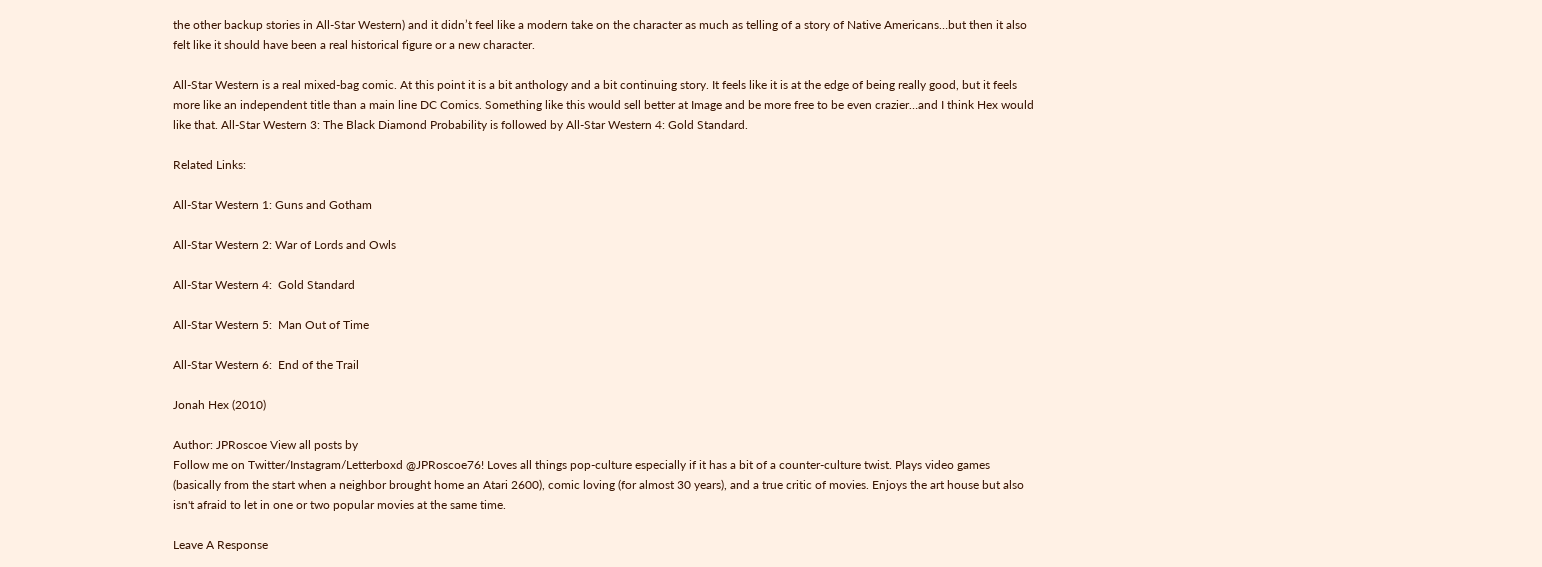the other backup stories in All-Star Western) and it didn’t feel like a modern take on the character as much as telling of a story of Native Americans…but then it also felt like it should have been a real historical figure or a new character.

All-Star Western is a real mixed-bag comic. At this point it is a bit anthology and a bit continuing story. It feels like it is at the edge of being really good, but it feels more like an independent title than a main line DC Comics. Something like this would sell better at Image and be more free to be even crazier…and I think Hex would like that. All-Star Western 3: The Black Diamond Probability is followed by All-Star Western 4: Gold Standard.

Related Links:

All-Star Western 1: Guns and Gotham

All-Star Western 2: War of Lords and Owls

All-Star Western 4:  Gold Standard

All-Star Western 5:  Man Out of Time

All-Star Western 6:  End of the Trail

Jonah Hex (2010)

Author: JPRoscoe View all posts by
Follow me on Twitter/Instagram/Letterboxd @JPRoscoe76! Loves all things pop-culture especially if it has a bit of a counter-culture twist. Plays video games (basically from the start when a neighbor brought home an Atari 2600), comic loving (for almost 30 years), and a true critic of movies. Enjoys the art house but also isn't afraid to let in one or two popular movies at the same time.

Leave A Response